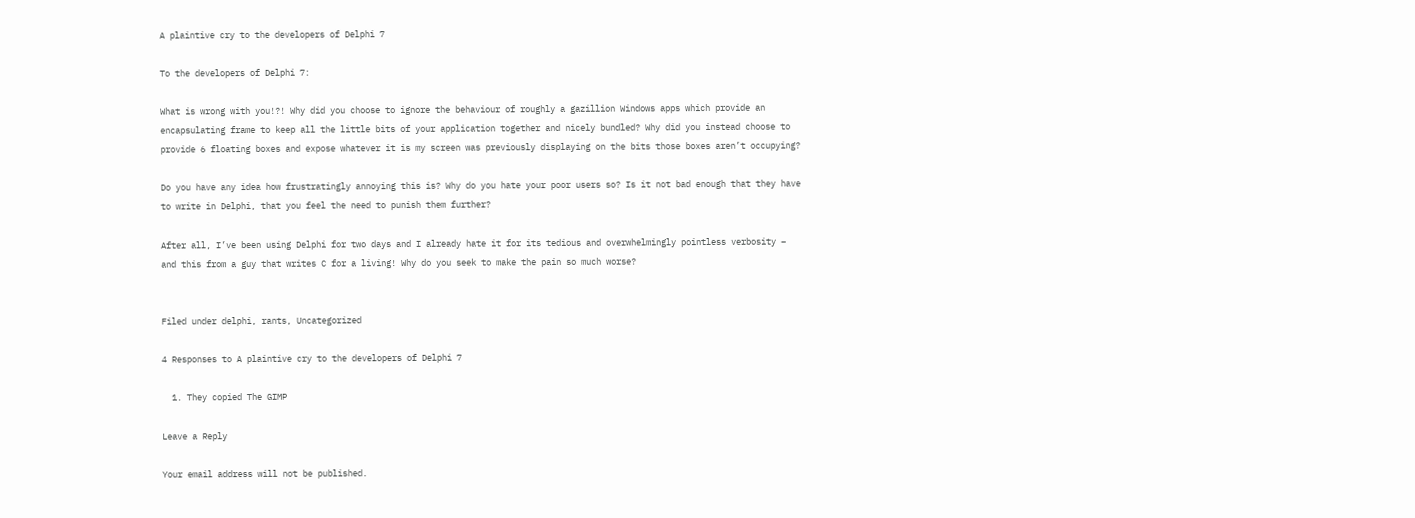A plaintive cry to the developers of Delphi 7

To the developers of Delphi 7:

What is wrong with you!?! Why did you choose to ignore the behaviour of roughly a gazillion Windows apps which provide an encapsulating frame to keep all the little bits of your application together and nicely bundled? Why did you instead choose to provide 6 floating boxes and expose whatever it is my screen was previously displaying on the bits those boxes aren’t occupying?

Do you have any idea how frustratingly annoying this is? Why do you hate your poor users so? Is it not bad enough that they have to write in Delphi, that you feel the need to punish them further?

After all, I’ve been using Delphi for two days and I already hate it for its tedious and overwhelmingly pointless verbosity – and this from a guy that writes C for a living! Why do you seek to make the pain so much worse?


Filed under delphi, rants, Uncategorized

4 Responses to A plaintive cry to the developers of Delphi 7

  1. They copied The GIMP

Leave a Reply

Your email address will not be published.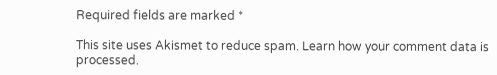Required fields are marked *

This site uses Akismet to reduce spam. Learn how your comment data is processed.